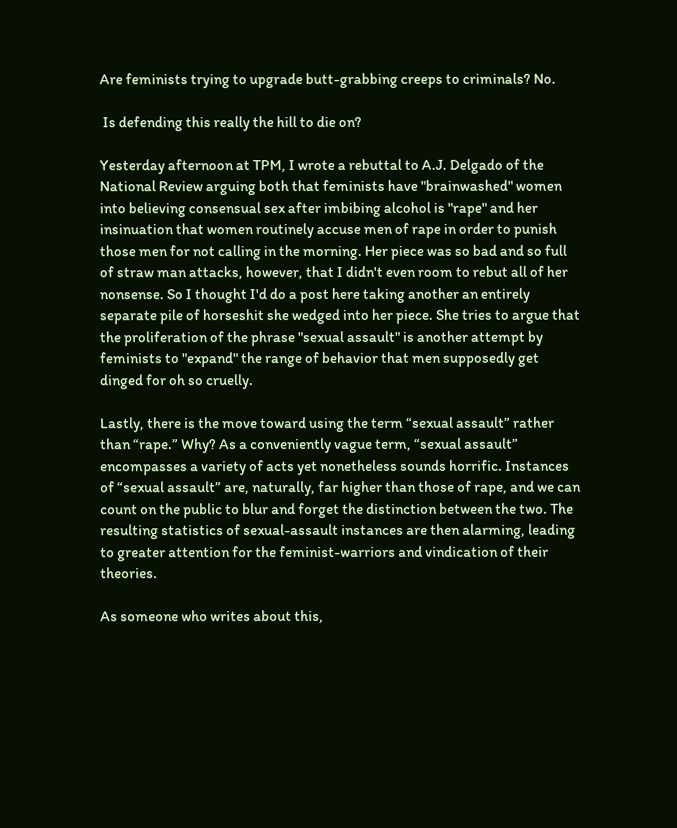Are feminists trying to upgrade butt-grabbing creeps to criminals? No.

 Is defending this really the hill to die on?

Yesterday afternoon at TPM, I wrote a rebuttal to A.J. Delgado of the National Review arguing both that feminists have "brainwashed" women into believing consensual sex after imbibing alcohol is "rape" and her insinuation that women routinely accuse men of rape in order to punish those men for not calling in the morning. Her piece was so bad and so full of straw man attacks, however, that I didn't even room to rebut all of her nonsense. So I thought I'd do a post here taking another an entirely separate pile of horseshit she wedged into her piece. She tries to argue that the proliferation of the phrase "sexual assault" is another attempt by feminists to "expand" the range of behavior that men supposedly get dinged for oh so cruelly.

Lastly, there is the move toward using the term “sexual assault” rather than “rape.” Why? As a conveniently vague term, “sexual assault” encompasses a variety of acts yet nonetheless sounds horrific. Instances of “sexual assault” are, naturally, far higher than those of rape, and we can count on the public to blur and forget the distinction between the two. The resulting statistics of sexual-assault instances are then alarming, leading to greater attention for the feminist-warriors and vindication of their theories.

As someone who writes about this,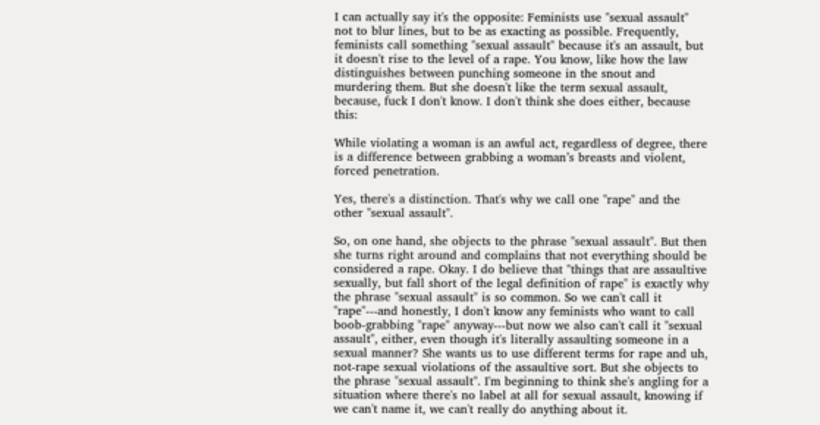I can actually say it's the opposite: Feminists use "sexual assault" not to blur lines, but to be as exacting as possible. Frequently, feminists call something "sexual assault" because it's an assault, but it doesn't rise to the level of a rape. You know, like how the law distinguishes between punching someone in the snout and murdering them. But she doesn't like the term sexual assault, because, fuck I don't know. I don't think she does either, because this:

While violating a woman is an awful act, regardless of degree, there is a difference between grabbing a woman’s breasts and violent, forced penetration.

Yes, there's a distinction. That's why we call one "rape" and the other "sexual assault".

So, on one hand, she objects to the phrase "sexual assault". But then she turns right around and complains that not everything should be considered a rape. Okay. I do believe that "things that are assaultive sexually, but fall short of the legal definition of rape" is exactly why the phrase "sexual assault" is so common. So we can't call it "rape"---and honestly, I don't know any feminists who want to call boob-grabbing "rape" anyway---but now we also can't call it "sexual assault", either, even though it's literally assaulting someone in a sexual manner? She wants us to use different terms for rape and uh, not-rape sexual violations of the assaultive sort. But she objects to the phrase "sexual assault". I'm beginning to think she's angling for a situation where there's no label at all for sexual assault, knowing if we can't name it, we can't really do anything about it.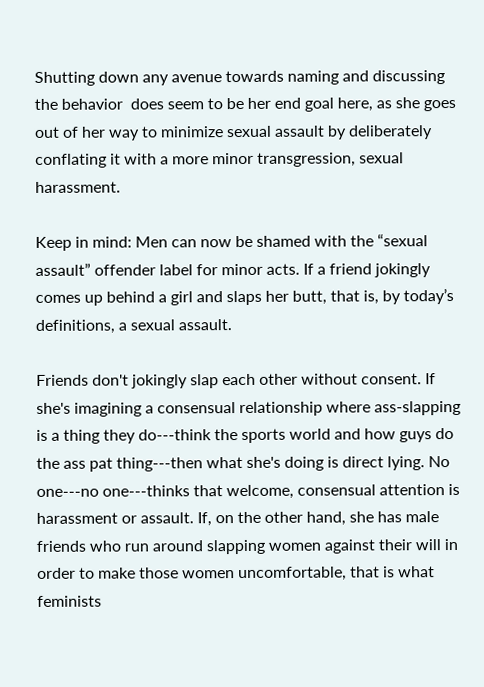Shutting down any avenue towards naming and discussing the behavior  does seem to be her end goal here, as she goes out of her way to minimize sexual assault by deliberately conflating it with a more minor transgression, sexual harassment.

Keep in mind: Men can now be shamed with the “sexual assault” offender label for minor acts. If a friend jokingly comes up behind a girl and slaps her butt, that is, by today’s definitions, a sexual assault.

Friends don't jokingly slap each other without consent. If she's imagining a consensual relationship where ass-slapping is a thing they do---think the sports world and how guys do the ass pat thing---then what she's doing is direct lying. No one---no one---thinks that welcome, consensual attention is harassment or assault. If, on the other hand, she has male friends who run around slapping women against their will in order to make those women uncomfortable, that is what feminists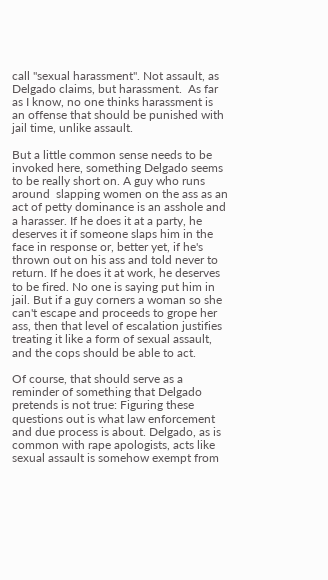call "sexual harassment". Not assault, as Delgado claims, but harassment.  As far as I know, no one thinks harassment is an offense that should be punished with jail time, unlike assault.

But a little common sense needs to be invoked here, something Delgado seems to be really short on. A guy who runs around  slapping women on the ass as an act of petty dominance is an asshole and a harasser. If he does it at a party, he deserves it if someone slaps him in the face in response or, better yet, if he's thrown out on his ass and told never to return. If he does it at work, he deserves to be fired. No one is saying put him in jail. But if a guy corners a woman so she can't escape and proceeds to grope her ass, then that level of escalation justifies treating it like a form of sexual assault, and the cops should be able to act.

Of course, that should serve as a reminder of something that Delgado pretends is not true: Figuring these questions out is what law enforcement and due process is about. Delgado, as is common with rape apologists, acts like sexual assault is somehow exempt from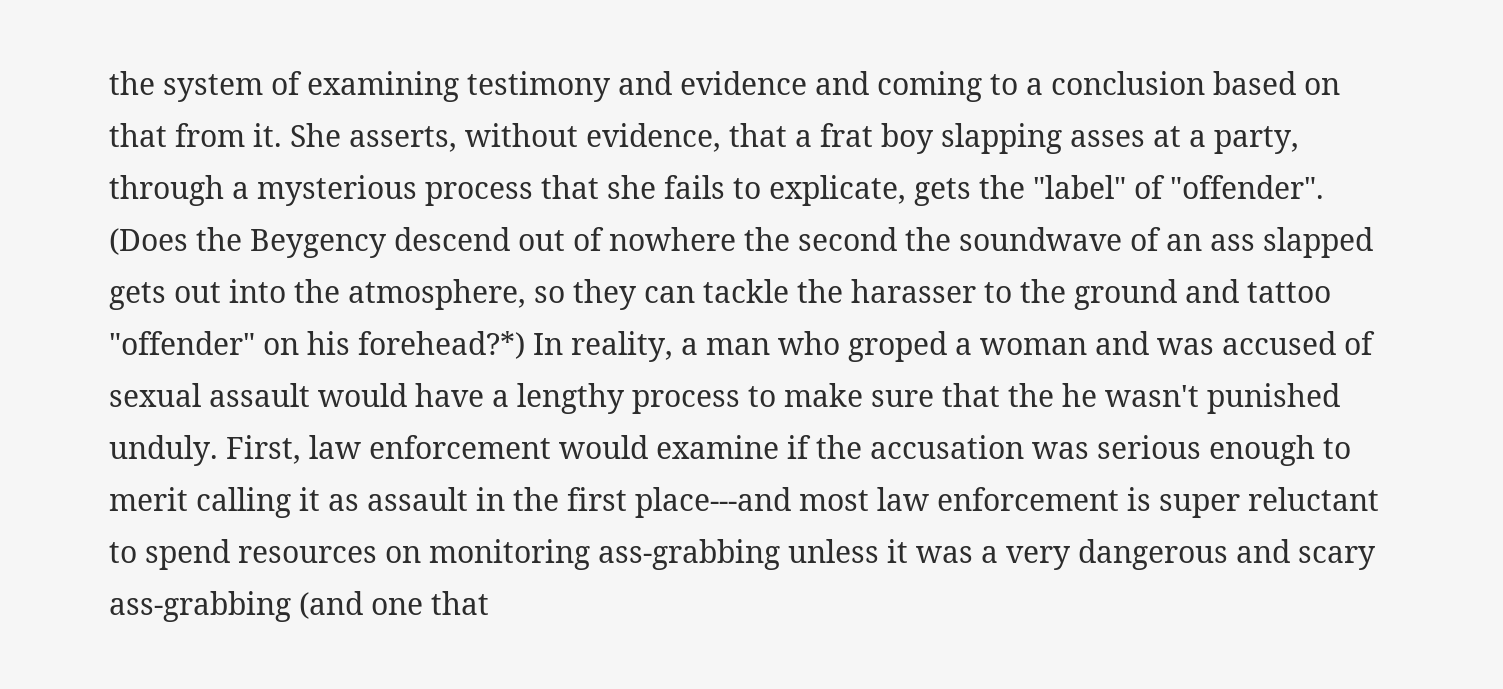the system of examining testimony and evidence and coming to a conclusion based on that from it. She asserts, without evidence, that a frat boy slapping asses at a party, through a mysterious process that she fails to explicate, gets the "label" of "offender". (Does the Beygency descend out of nowhere the second the soundwave of an ass slapped gets out into the atmosphere, so they can tackle the harasser to the ground and tattoo "offender" on his forehead?*) In reality, a man who groped a woman and was accused of sexual assault would have a lengthy process to make sure that the he wasn't punished unduly. First, law enforcement would examine if the accusation was serious enough to merit calling it as assault in the first place---and most law enforcement is super reluctant to spend resources on monitoring ass-grabbing unless it was a very dangerous and scary ass-grabbing (and one that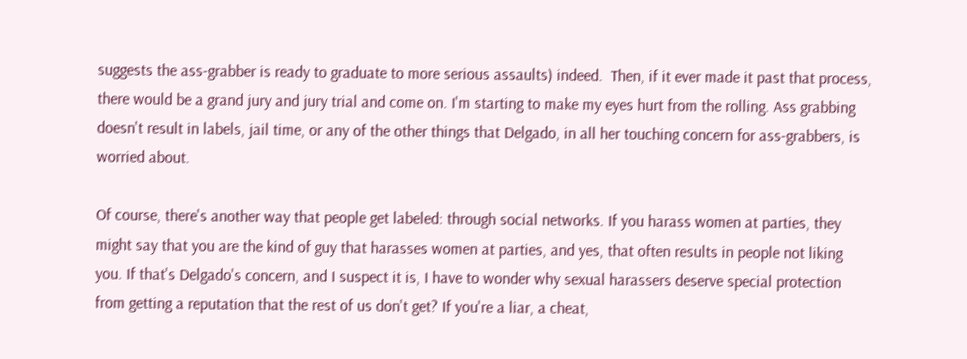suggests the ass-grabber is ready to graduate to more serious assaults) indeed.  Then, if it ever made it past that process, there would be a grand jury and jury trial and come on. I'm starting to make my eyes hurt from the rolling. Ass grabbing doesn't result in labels, jail time, or any of the other things that Delgado, in all her touching concern for ass-grabbers, is worried about.

Of course, there's another way that people get labeled: through social networks. If you harass women at parties, they might say that you are the kind of guy that harasses women at parties, and yes, that often results in people not liking you. If that's Delgado's concern, and I suspect it is, I have to wonder why sexual harassers deserve special protection from getting a reputation that the rest of us don't get? If you're a liar, a cheat,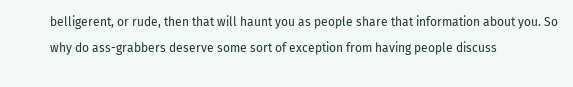belligerent, or rude, then that will haunt you as people share that information about you. So why do ass-grabbers deserve some sort of exception from having people discuss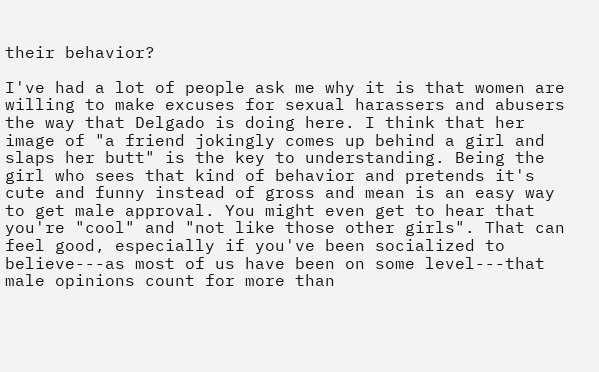their behavior?

I've had a lot of people ask me why it is that women are willing to make excuses for sexual harassers and abusers the way that Delgado is doing here. I think that her image of "a friend jokingly comes up behind a girl and slaps her butt" is the key to understanding. Being the girl who sees that kind of behavior and pretends it's cute and funny instead of gross and mean is an easy way to get male approval. You might even get to hear that you're "cool" and "not like those other girls". That can feel good, especially if you've been socialized to believe---as most of us have been on some level---that male opinions count for more than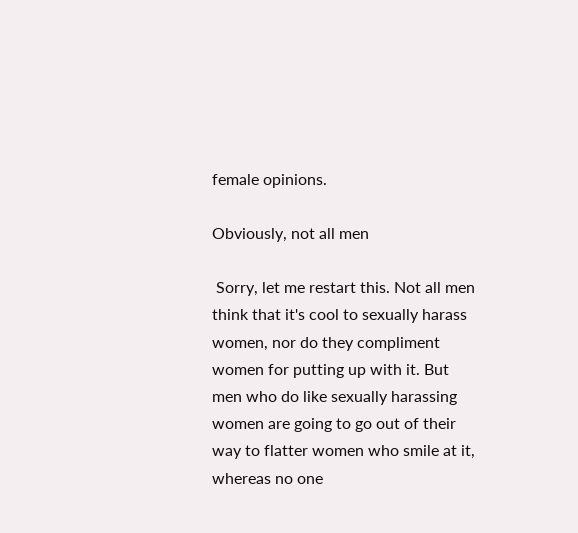female opinions.

Obviously, not all men

 Sorry, let me restart this. Not all men think that it's cool to sexually harass women, nor do they compliment women for putting up with it. But men who do like sexually harassing women are going to go out of their way to flatter women who smile at it, whereas no one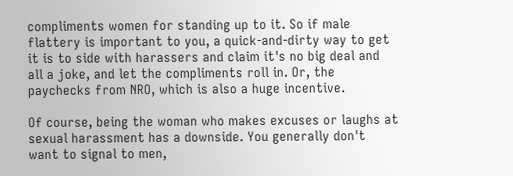compliments women for standing up to it. So if male flattery is important to you, a quick-and-dirty way to get it is to side with harassers and claim it's no big deal and all a joke, and let the compliments roll in. Or, the paychecks from NRO, which is also a huge incentive.

Of course, being the woman who makes excuses or laughs at sexual harassment has a downside. You generally don't want to signal to men,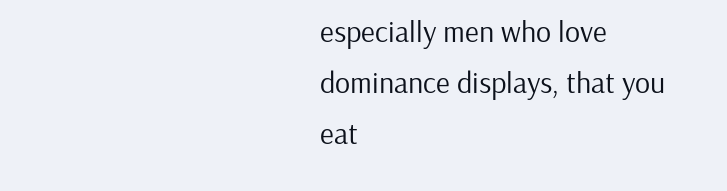especially men who love dominance displays, that you eat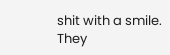shit with a smile. They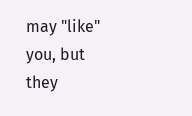may "like" you, but they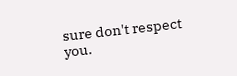sure don't respect you.